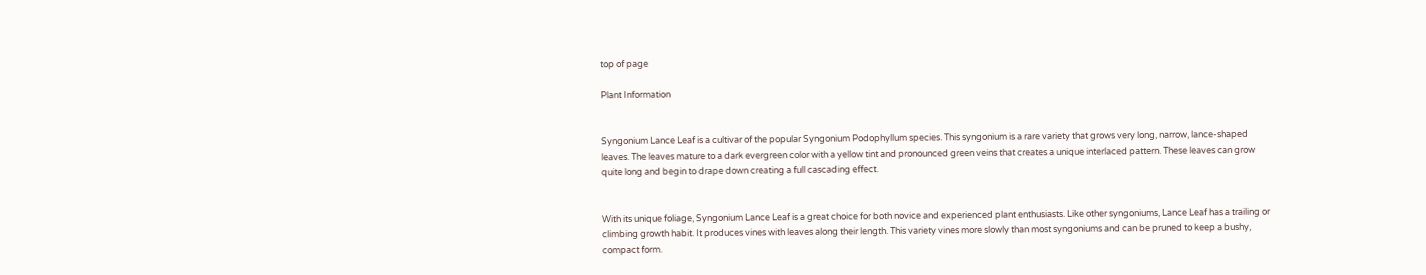top of page

Plant Information


Syngonium Lance Leaf is a cultivar of the popular Syngonium Podophyllum species. This syngonium is a rare variety that grows very long, narrow, lance-shaped leaves. The leaves mature to a dark evergreen color with a yellow tint and pronounced green veins that creates a unique interlaced pattern. These leaves can grow quite long and begin to drape down creating a full cascading effect.


With its unique foliage, Syngonium Lance Leaf is a great choice for both novice and experienced plant enthusiasts. Like other syngoniums, Lance Leaf has a trailing or climbing growth habit. It produces vines with leaves along their length. This variety vines more slowly than most syngoniums and can be pruned to keep a bushy, compact form.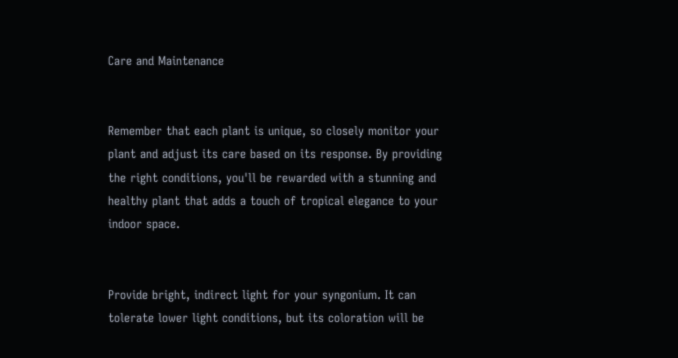Care and Maintenance


Remember that each plant is unique, so closely monitor your plant and adjust its care based on its response. By providing the right conditions, you'll be rewarded with a stunning and healthy plant that adds a touch of tropical elegance to your indoor space.


Provide bright, indirect light for your syngonium. It can tolerate lower light conditions, but its coloration will be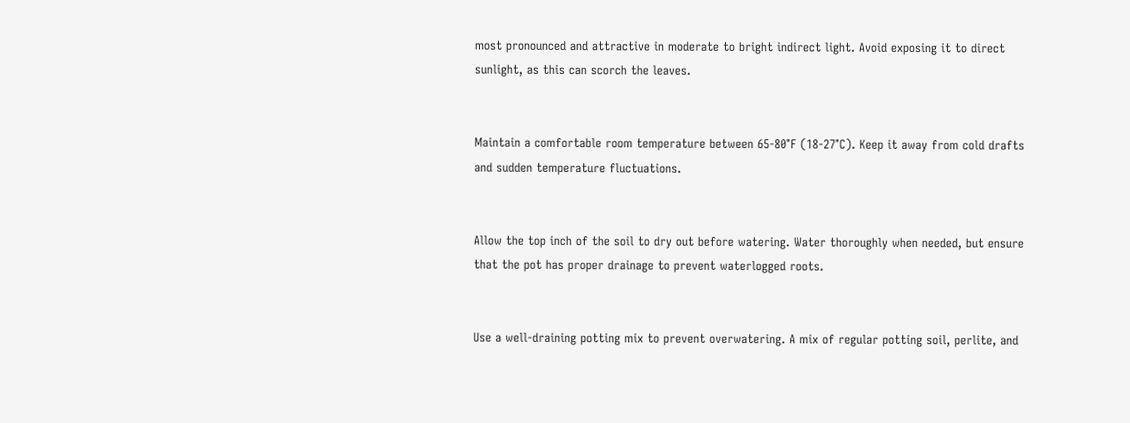most pronounced and attractive in moderate to bright indirect light. Avoid exposing it to direct sunlight, as this can scorch the leaves.


Maintain a comfortable room temperature between 65-80°F (18-27°C). Keep it away from cold drafts and sudden temperature fluctuations.


Allow the top inch of the soil to dry out before watering. Water thoroughly when needed, but ensure that the pot has proper drainage to prevent waterlogged roots.


Use a well-draining potting mix to prevent overwatering. A mix of regular potting soil, perlite, and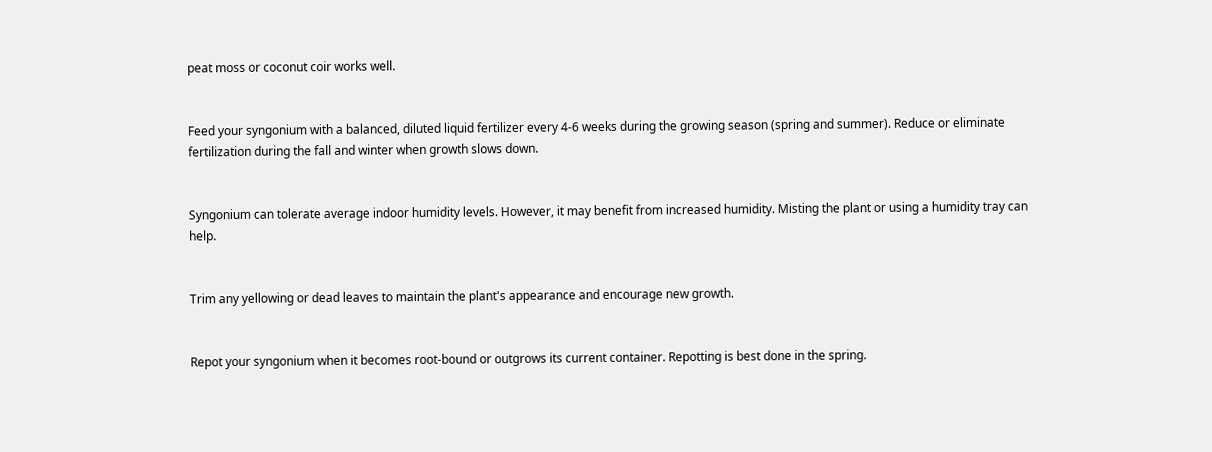peat moss or coconut coir works well.


Feed your syngonium with a balanced, diluted liquid fertilizer every 4-6 weeks during the growing season (spring and summer). Reduce or eliminate fertilization during the fall and winter when growth slows down.


Syngonium can tolerate average indoor humidity levels. However, it may benefit from increased humidity. Misting the plant or using a humidity tray can help.


Trim any yellowing or dead leaves to maintain the plant's appearance and encourage new growth.


Repot your syngonium when it becomes root-bound or outgrows its current container. Repotting is best done in the spring.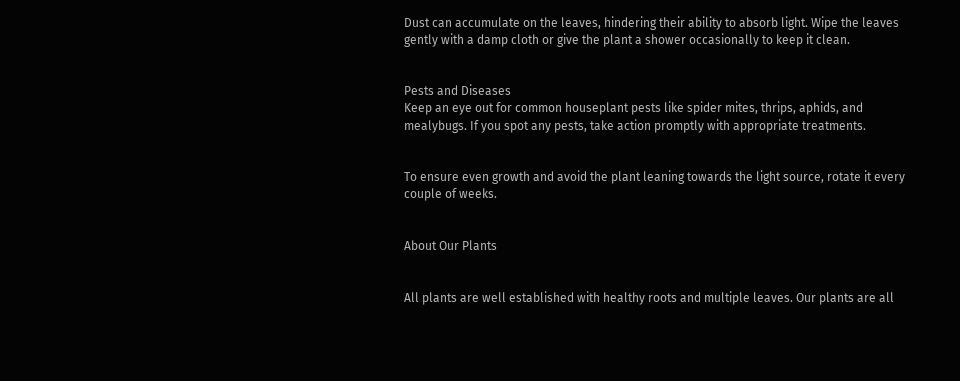Dust can accumulate on the leaves, hindering their ability to absorb light. Wipe the leaves gently with a damp cloth or give the plant a shower occasionally to keep it clean.


Pests and Diseases
Keep an eye out for common houseplant pests like spider mites, thrips, aphids, and mealybugs. If you spot any pests, take action promptly with appropriate treatments.


To ensure even growth and avoid the plant leaning towards the light source, rotate it every couple of weeks.


About Our Plants


All plants are well established with healthy roots and multiple leaves. Our plants are all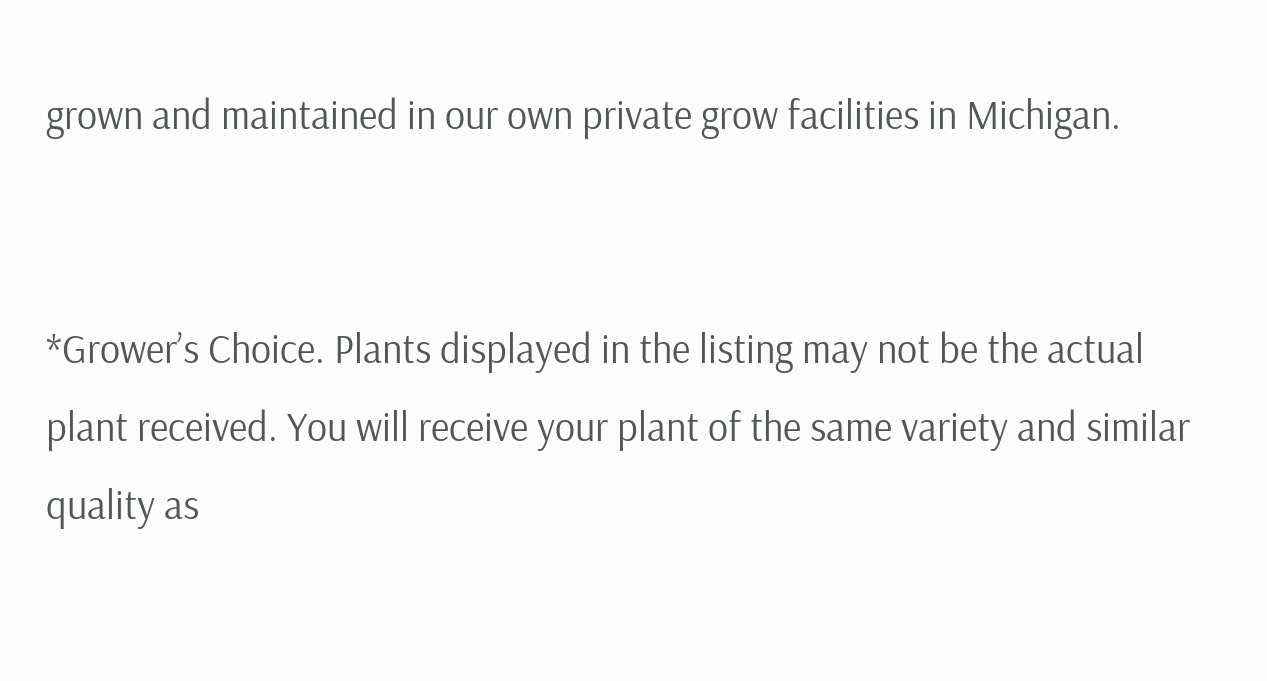grown and maintained in our own private grow facilities in Michigan.


*Grower’s Choice. Plants displayed in the listing may not be the actual plant received. You will receive your plant of the same variety and similar quality as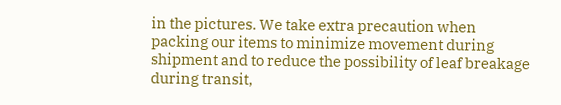in the pictures. We take extra precaution when packing our items to minimize movement during shipment and to reduce the possibility of leaf breakage during transit,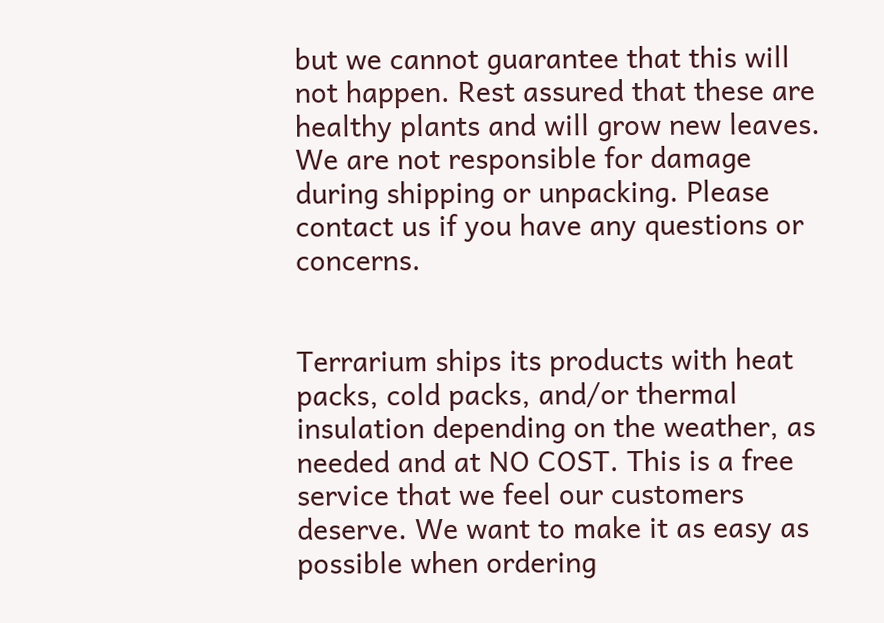but we cannot guarantee that this will not happen. Rest assured that these are healthy plants and will grow new leaves. We are not responsible for damage during shipping or unpacking. Please contact us if you have any questions or concerns.


Terrarium ships its products with heat packs, cold packs, and/or thermal insulation depending on the weather, as needed and at NO COST. This is a free service that we feel our customers deserve. We want to make it as easy as possible when ordering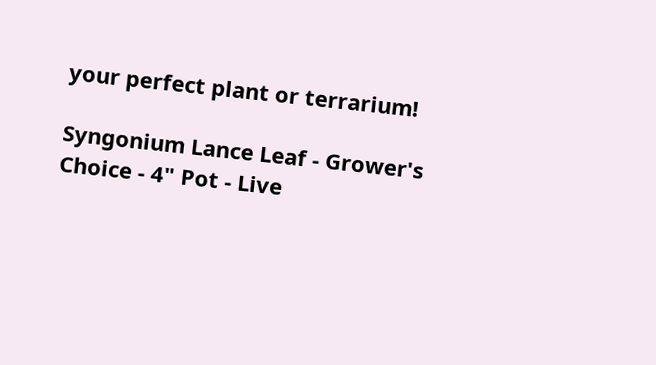your perfect plant or terrarium!

Syngonium Lance Leaf - Grower's Choice - 4" Pot - Live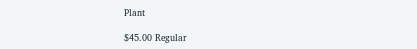Plant

$45.00 Regular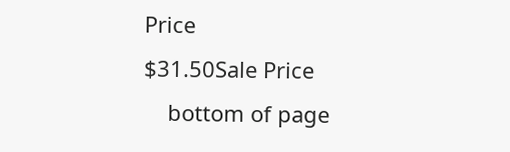Price
$31.50Sale Price
    bottom of page